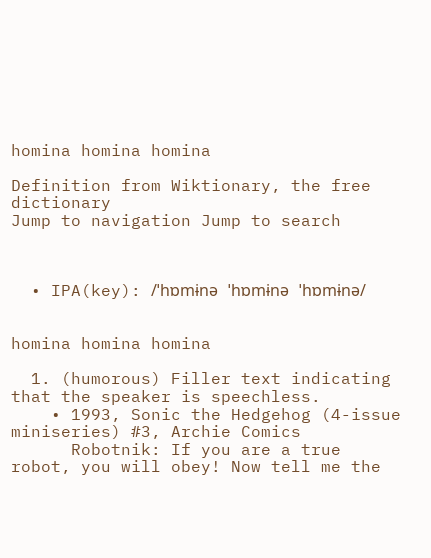homina homina homina

Definition from Wiktionary, the free dictionary
Jump to navigation Jump to search



  • IPA(key): /ˈhɒmɨnə ˈhɒmɨnə ˈhɒmɨnə/


homina homina homina

  1. (humorous) Filler text indicating that the speaker is speechless.
    • 1993, Sonic the Hedgehog (4-issue miniseries) #3, Archie Comics
      Robotnik: If you are a true robot, you will obey! Now tell me the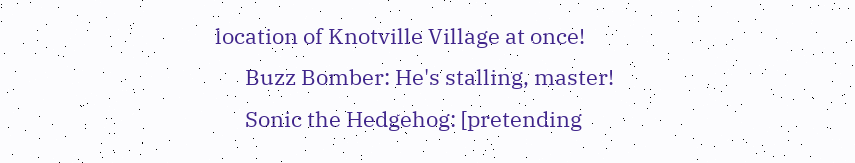location of Knotville Village at once!
      Buzz Bomber: He's stalling, master!
      Sonic the Hedgehog: [pretending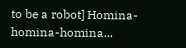to be a robot] Homina-homina-homina...